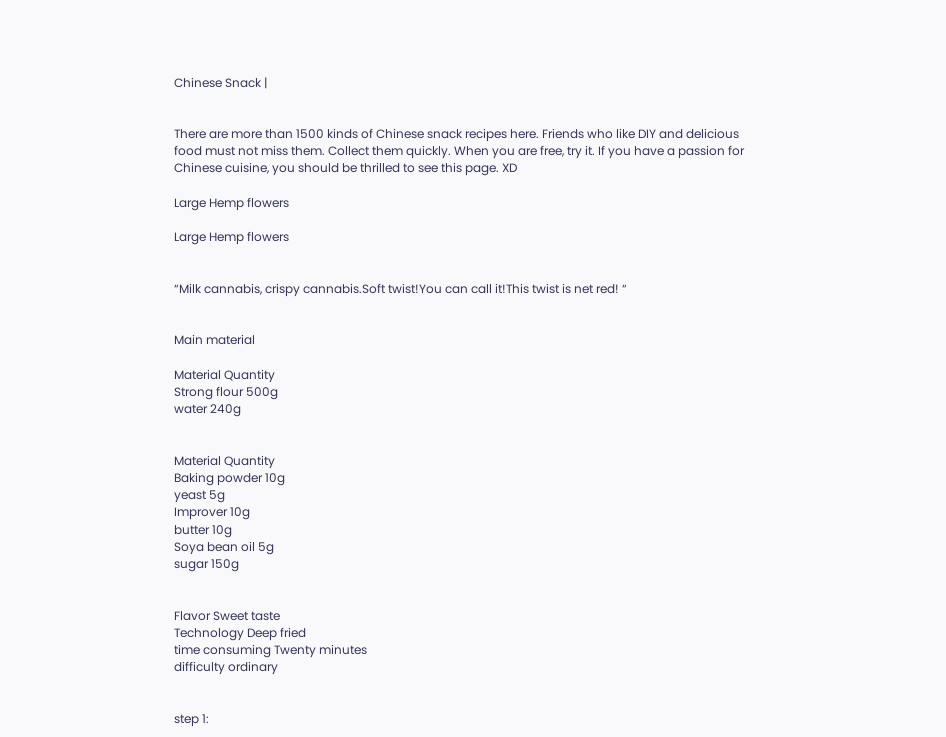Chinese Snack |


There are more than 1500 kinds of Chinese snack recipes here. Friends who like DIY and delicious food must not miss them. Collect them quickly. When you are free, try it. If you have a passion for Chinese cuisine, you should be thrilled to see this page. XD

Large Hemp flowers

Large Hemp flowers


“Milk cannabis, crispy cannabis.Soft twist!You can call it!This twist is net red! “


Main material

Material Quantity
Strong flour 500g
water 240g


Material Quantity
Baking powder 10g
yeast 5g
Improver 10g
butter 10g
Soya bean oil 5g
sugar 150g


Flavor Sweet taste
Technology Deep fried
time consuming Twenty minutes
difficulty ordinary


step 1: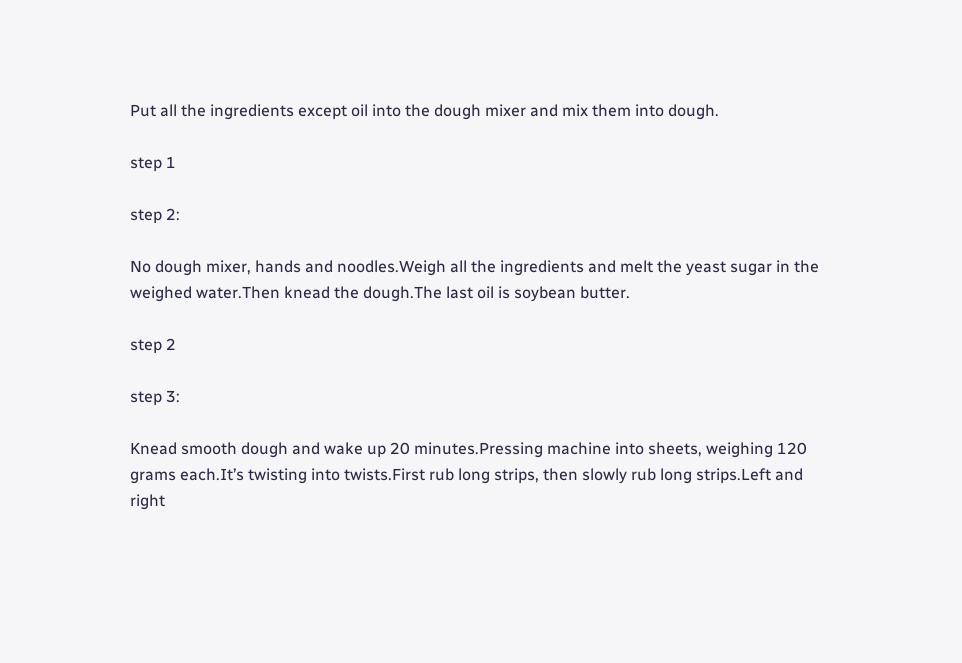Put all the ingredients except oil into the dough mixer and mix them into dough.

step 1

step 2:

No dough mixer, hands and noodles.Weigh all the ingredients and melt the yeast sugar in the weighed water.Then knead the dough.The last oil is soybean butter.

step 2

step 3:

Knead smooth dough and wake up 20 minutes.Pressing machine into sheets, weighing 120 grams each.It’s twisting into twists.First rub long strips, then slowly rub long strips.Left and right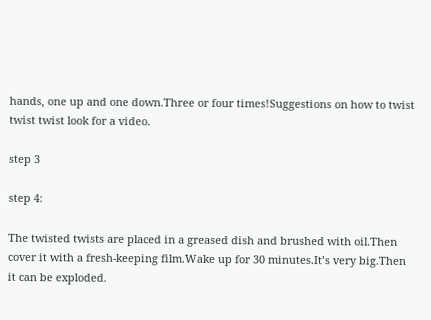hands, one up and one down.Three or four times!Suggestions on how to twist twist twist look for a video.

step 3

step 4:

The twisted twists are placed in a greased dish and brushed with oil.Then cover it with a fresh-keeping film.Wake up for 30 minutes.It’s very big.Then it can be exploded.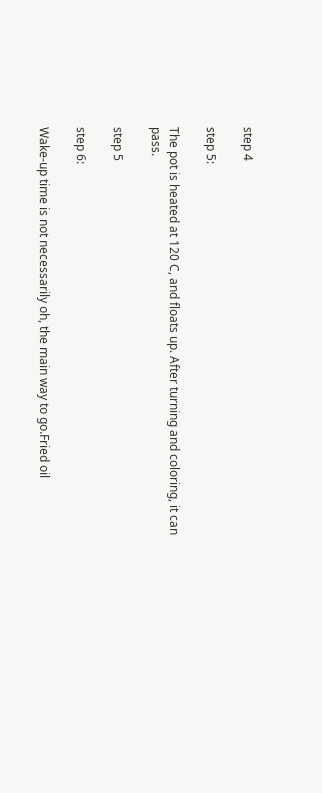step 4

step 5:

The pot is heated at 120 C, and floats up. After turning and coloring, it can pass.

step 5

step 6:

Wake-up time is not necessarily oh, the main way to go.Fried oil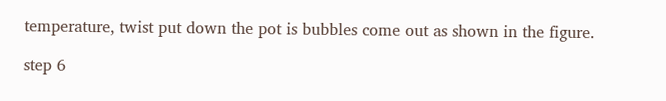temperature, twist put down the pot is bubbles come out as shown in the figure.

step 6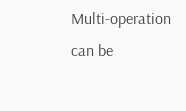Multi-operation can be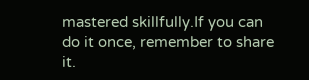mastered skillfully.If you can do it once, remember to share it.